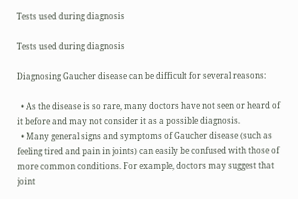Tests used during diagnosis

Tests used during diagnosis

Diagnosing Gaucher disease can be difficult for several reasons:

  • As the disease is so rare, many doctors have not seen or heard of it before and may not consider it as a possible diagnosis.
  • Many general signs and symptoms of Gaucher disease (such as feeling tired and pain in joints) can easily be confused with those of more common conditions. For example, doctors may suggest that joint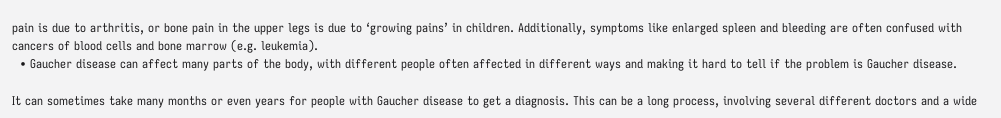pain is due to arthritis, or bone pain in the upper legs is due to ‘growing pains’ in children. Additionally, symptoms like enlarged spleen and bleeding are often confused with cancers of blood cells and bone marrow (e.g. leukemia).
  • Gaucher disease can affect many parts of the body, with different people often affected in different ways and making it hard to tell if the problem is Gaucher disease.

It can sometimes take many months or even years for people with Gaucher disease to get a diagnosis. This can be a long process, involving several different doctors and a wide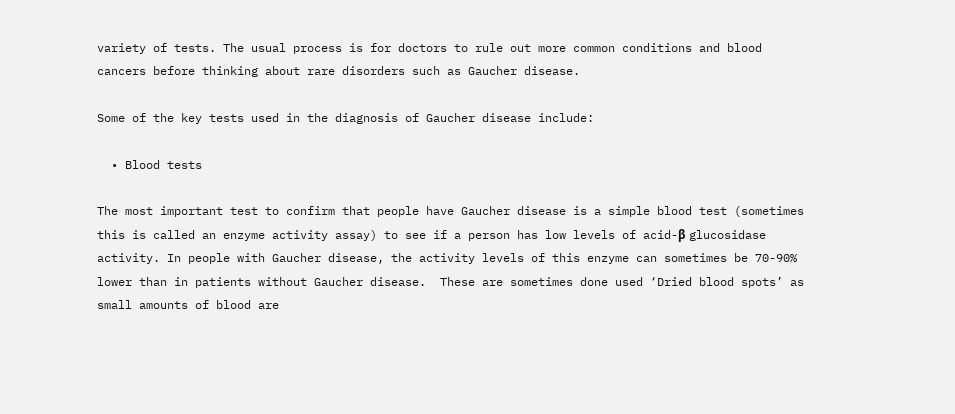variety of tests. The usual process is for doctors to rule out more common conditions and blood cancers before thinking about rare disorders such as Gaucher disease.

Some of the key tests used in the diagnosis of Gaucher disease include:

  • Blood tests

The most important test to confirm that people have Gaucher disease is a simple blood test (sometimes this is called an enzyme activity assay) to see if a person has low levels of acid-β glucosidase activity. In people with Gaucher disease, the activity levels of this enzyme can sometimes be 70-90% lower than in patients without Gaucher disease.  These are sometimes done used ‘Dried blood spots’ as small amounts of blood are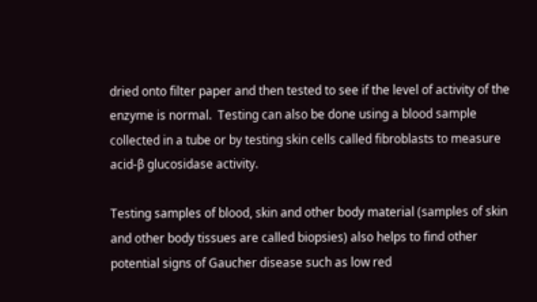dried onto filter paper and then tested to see if the level of activity of the enzyme is normal.  Testing can also be done using a blood sample collected in a tube or by testing skin cells called fibroblasts to measure acid-β glucosidase activity.

Testing samples of blood, skin and other body material (samples of skin and other body tissues are called biopsies) also helps to find other potential signs of Gaucher disease such as low red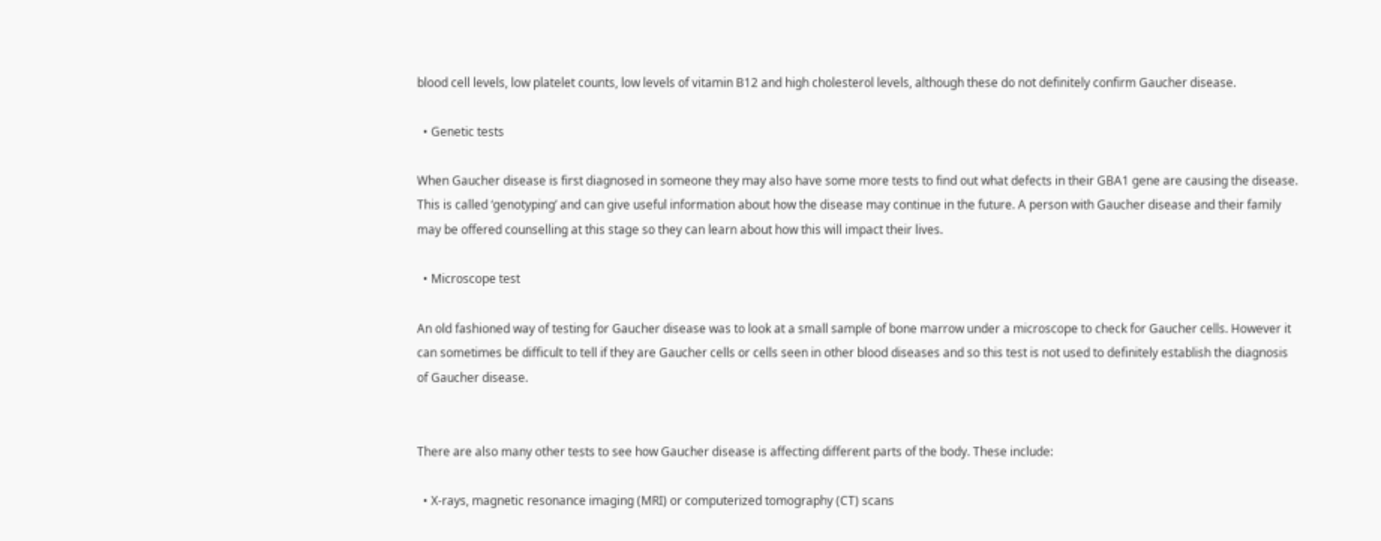blood cell levels, low platelet counts, low levels of vitamin B12 and high cholesterol levels, although these do not definitely confirm Gaucher disease.

  • Genetic tests

When Gaucher disease is first diagnosed in someone they may also have some more tests to find out what defects in their GBA1 gene are causing the disease. This is called ‘genotyping’ and can give useful information about how the disease may continue in the future. A person with Gaucher disease and their family may be offered counselling at this stage so they can learn about how this will impact their lives.

  • Microscope test

An old fashioned way of testing for Gaucher disease was to look at a small sample of bone marrow under a microscope to check for Gaucher cells. However it can sometimes be difficult to tell if they are Gaucher cells or cells seen in other blood diseases and so this test is not used to definitely establish the diagnosis of Gaucher disease.


There are also many other tests to see how Gaucher disease is affecting different parts of the body. These include:

  • X-rays, magnetic resonance imaging (MRI) or computerized tomography (CT) scans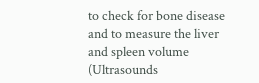to check for bone disease and to measure the liver and spleen volume (Ultrasounds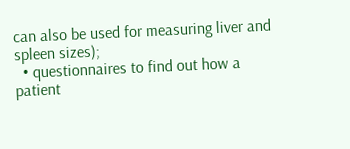can also be used for measuring liver and spleen sizes);
  • questionnaires to find out how a patient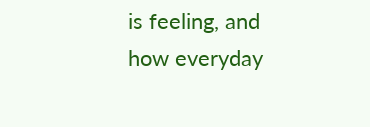is feeling, and how everyday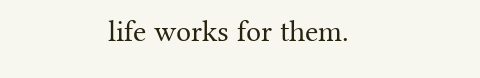life works for them.